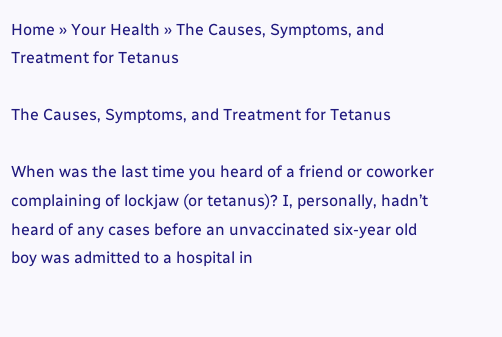Home » Your Health » The Causes, Symptoms, and Treatment for Tetanus

The Causes, Symptoms, and Treatment for Tetanus

When was the last time you heard of a friend or coworker complaining of lockjaw (or tetanus)? I, personally, hadn’t heard of any cases before an unvaccinated six-year old boy was admitted to a hospital in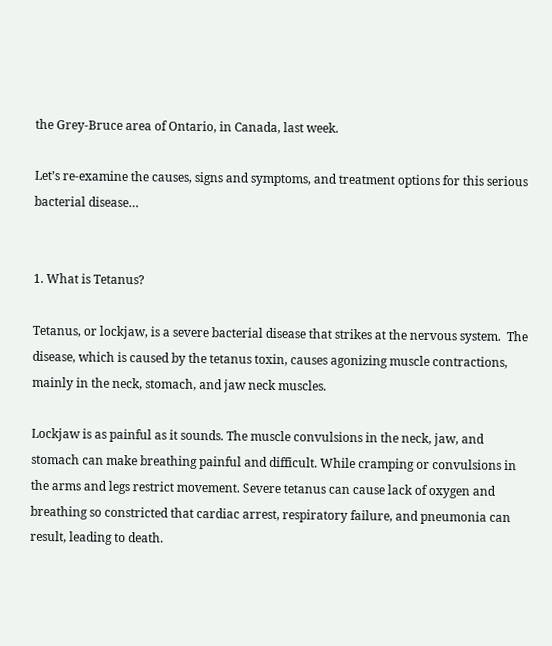the Grey-Bruce area of Ontario, in Canada, last week.

Let’s re-examine the causes, signs and symptoms, and treatment options for this serious bacterial disease…


1. What is Tetanus?

Tetanus, or lockjaw, is a severe bacterial disease that strikes at the nervous system.  The disease, which is caused by the tetanus toxin, causes agonizing muscle contractions, mainly in the neck, stomach, and jaw neck muscles.

Lockjaw is as painful as it sounds. The muscle convulsions in the neck, jaw, and stomach can make breathing painful and difficult. While cramping or convulsions in the arms and legs restrict movement. Severe tetanus can cause lack of oxygen and breathing so constricted that cardiac arrest, respiratory failure, and pneumonia can result, leading to death.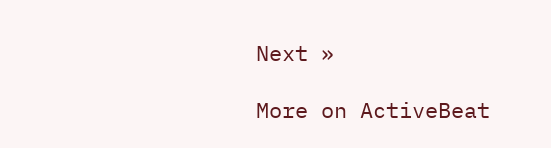Next »

More on ActiveBeat